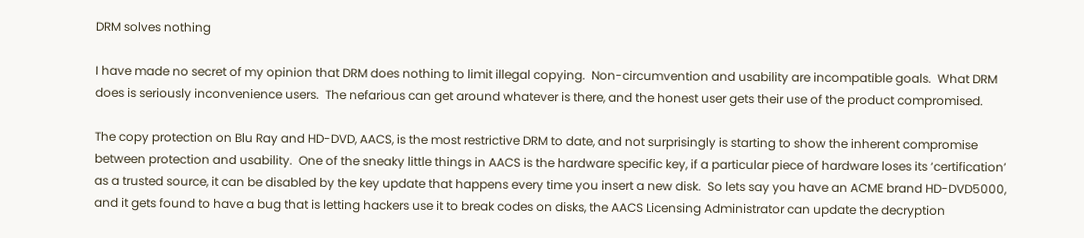DRM solves nothing

I have made no secret of my opinion that DRM does nothing to limit illegal copying.  Non-circumvention and usability are incompatible goals.  What DRM does is seriously inconvenience users.  The nefarious can get around whatever is there, and the honest user gets their use of the product compromised.

The copy protection on Blu Ray and HD-DVD, AACS, is the most restrictive DRM to date, and not surprisingly is starting to show the inherent compromise between protection and usability.  One of the sneaky little things in AACS is the hardware specific key, if a particular piece of hardware loses its ‘certification’ as a trusted source, it can be disabled by the key update that happens every time you insert a new disk.  So lets say you have an ACME brand HD-DVD5000, and it gets found to have a bug that is letting hackers use it to break codes on disks, the AACS Licensing Administrator can update the decryption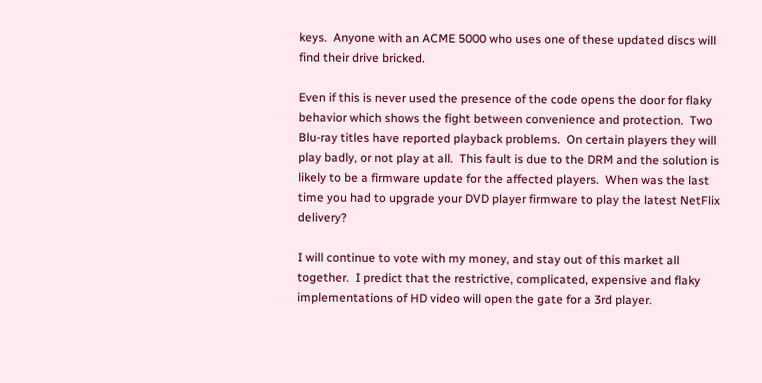keys.  Anyone with an ACME 5000 who uses one of these updated discs will find their drive bricked.

Even if this is never used the presence of the code opens the door for flaky behavior which shows the fight between convenience and protection.  Two Blu-ray titles have reported playback problems.  On certain players they will play badly, or not play at all.  This fault is due to the DRM and the solution is likely to be a firmware update for the affected players.  When was the last time you had to upgrade your DVD player firmware to play the latest NetFlix delivery?

I will continue to vote with my money, and stay out of this market all together.  I predict that the restrictive, complicated, expensive and flaky implementations of HD video will open the gate for a 3rd player.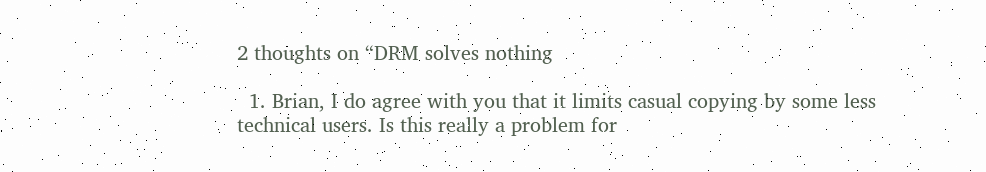2 thoughts on “DRM solves nothing

  1. Brian, I do agree with you that it limits casual copying by some less technical users. Is this really a problem for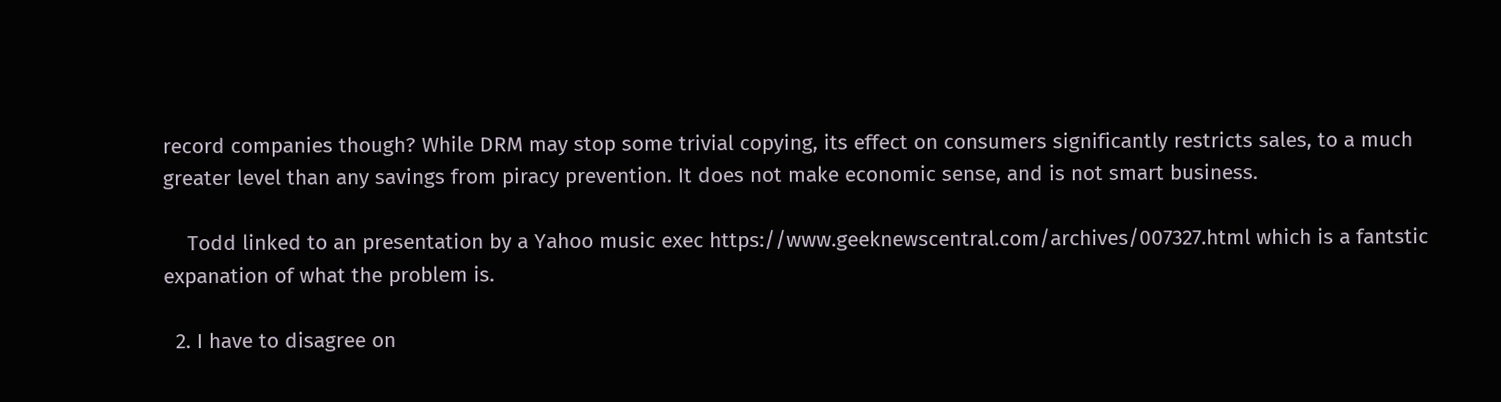record companies though? While DRM may stop some trivial copying, its effect on consumers significantly restricts sales, to a much greater level than any savings from piracy prevention. It does not make economic sense, and is not smart business.

    Todd linked to an presentation by a Yahoo music exec https://www.geeknewscentral.com/archives/007327.html which is a fantstic expanation of what the problem is.

  2. I have to disagree on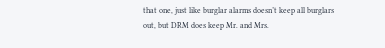that one, just like burglar alarms doesn’t keep all burglars out, but DRM does keep Mr. and Mrs.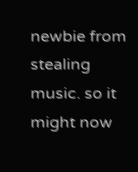newbie from stealing music. so it might now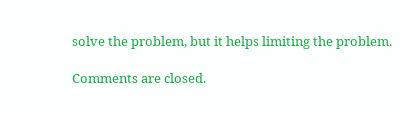solve the problem, but it helps limiting the problem.

Comments are closed.